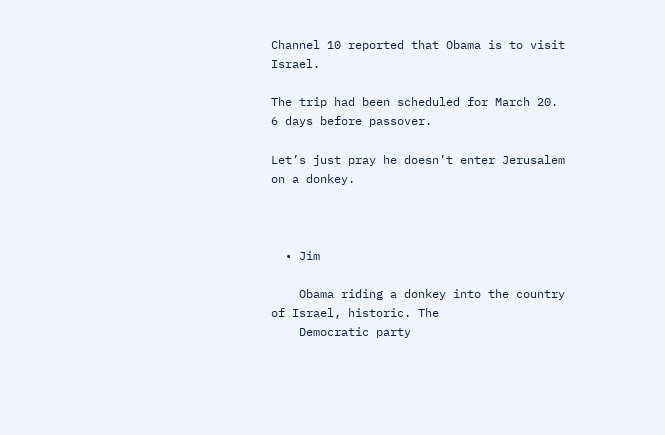Channel 10 reported that Obama is to visit Israel.

The trip had been scheduled for March 20. 6 days before passover.

Let’s just pray he doesn’t enter Jerusalem on a donkey.



  • Jim

    Obama riding a donkey into the country of Israel, historic. The
    Democratic party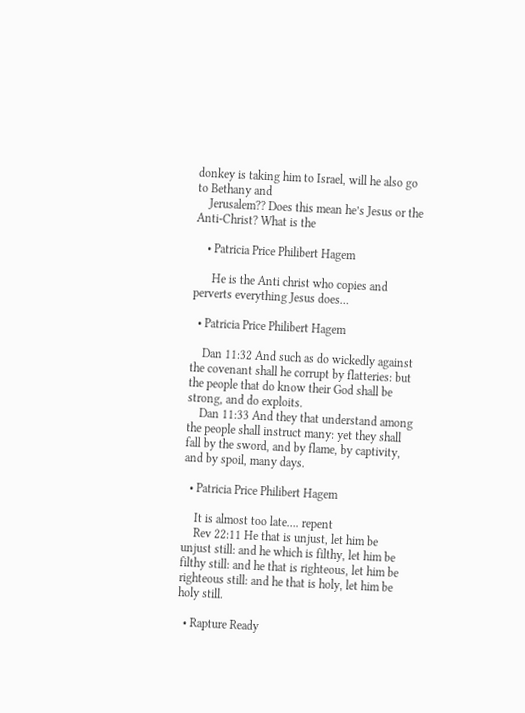donkey is taking him to Israel, will he also go to Bethany and
    Jerusalem?? Does this mean he’s Jesus or the Anti-Christ? What is the

    • Patricia Price Philibert Hagem

      He is the Anti christ who copies and perverts everything Jesus does…

  • Patricia Price Philibert Hagem

    Dan 11:32 And such as do wickedly against the covenant shall he corrupt by flatteries: but the people that do know their God shall be strong, and do exploits.
    Dan 11:33 And they that understand among the people shall instruct many: yet they shall fall by the sword, and by flame, by captivity, and by spoil, many days.

  • Patricia Price Philibert Hagem

    It is almost too late…. repent
    Rev 22:11 He that is unjust, let him be unjust still: and he which is filthy, let him be filthy still: and he that is righteous, let him be righteous still: and he that is holy, let him be holy still.

  • Rapture Ready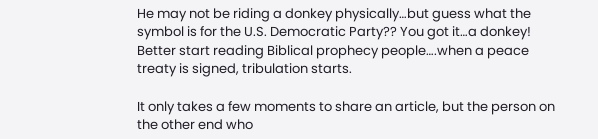He may not be riding a donkey physically…but guess what the symbol is for the U.S. Democratic Party?? You got it…a donkey! Better start reading Biblical prophecy people….when a peace treaty is signed, tribulation starts.

It only takes a few moments to share an article, but the person on the other end who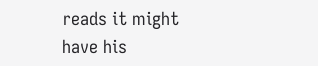reads it might have his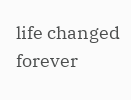life changed forever